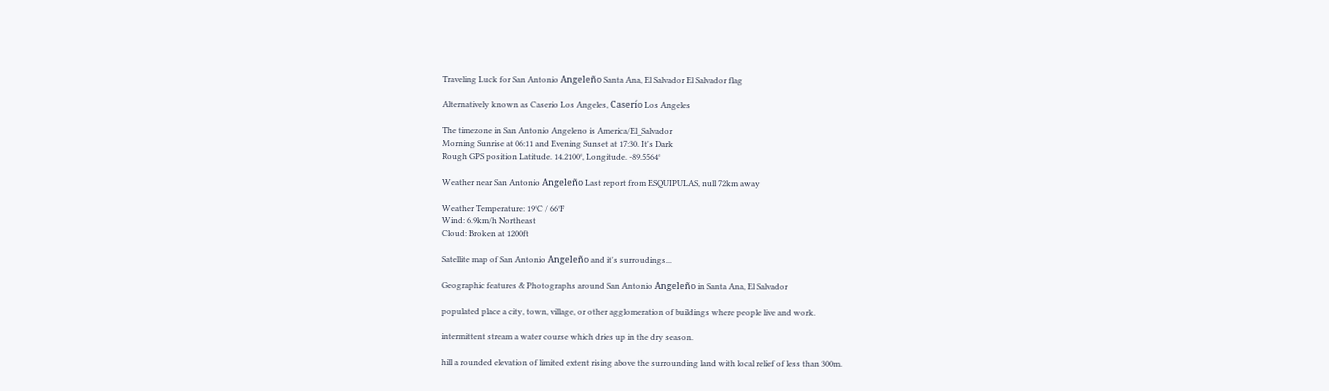Traveling Luck for San Antonio Angeleño Santa Ana, El Salvador El Salvador flag

Alternatively known as Caserio Los Angeles, Caserío Los Angeles

The timezone in San Antonio Angeleno is America/El_Salvador
Morning Sunrise at 06:11 and Evening Sunset at 17:30. It's Dark
Rough GPS position Latitude. 14.2100°, Longitude. -89.5564°

Weather near San Antonio Angeleño Last report from ESQUIPULAS, null 72km away

Weather Temperature: 19°C / 66°F
Wind: 6.9km/h Northeast
Cloud: Broken at 1200ft

Satellite map of San Antonio Angeleño and it's surroudings...

Geographic features & Photographs around San Antonio Angeleño in Santa Ana, El Salvador

populated place a city, town, village, or other agglomeration of buildings where people live and work.

intermittent stream a water course which dries up in the dry season.

hill a rounded elevation of limited extent rising above the surrounding land with local relief of less than 300m.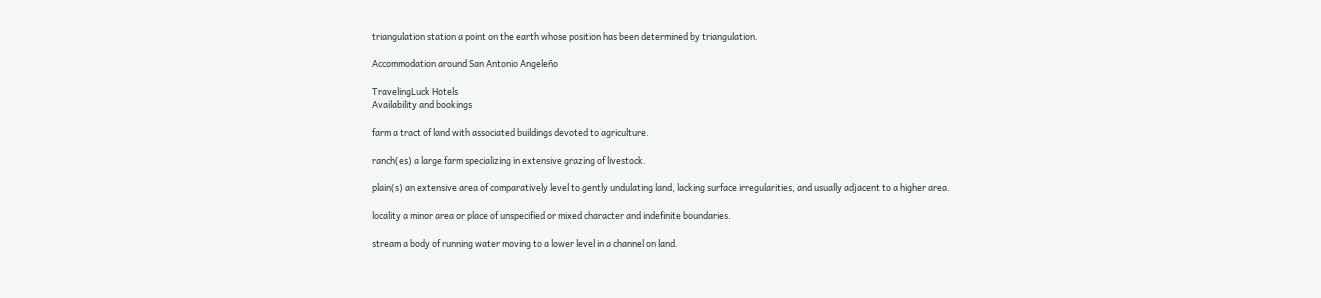triangulation station a point on the earth whose position has been determined by triangulation.

Accommodation around San Antonio Angeleño

TravelingLuck Hotels
Availability and bookings

farm a tract of land with associated buildings devoted to agriculture.

ranch(es) a large farm specializing in extensive grazing of livestock.

plain(s) an extensive area of comparatively level to gently undulating land, lacking surface irregularities, and usually adjacent to a higher area.

locality a minor area or place of unspecified or mixed character and indefinite boundaries.

stream a body of running water moving to a lower level in a channel on land.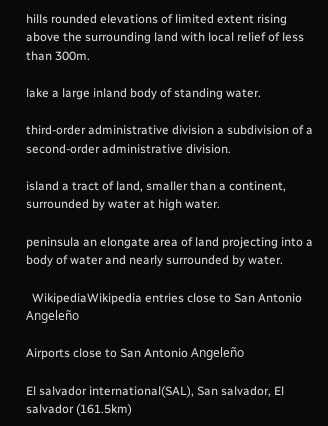hills rounded elevations of limited extent rising above the surrounding land with local relief of less than 300m.

lake a large inland body of standing water.

third-order administrative division a subdivision of a second-order administrative division.

island a tract of land, smaller than a continent, surrounded by water at high water.

peninsula an elongate area of land projecting into a body of water and nearly surrounded by water.

  WikipediaWikipedia entries close to San Antonio Angeleño

Airports close to San Antonio Angeleño

El salvador international(SAL), San salvador, El salvador (161.5km)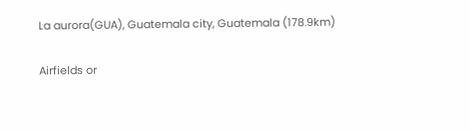La aurora(GUA), Guatemala city, Guatemala (178.9km)

Airfields or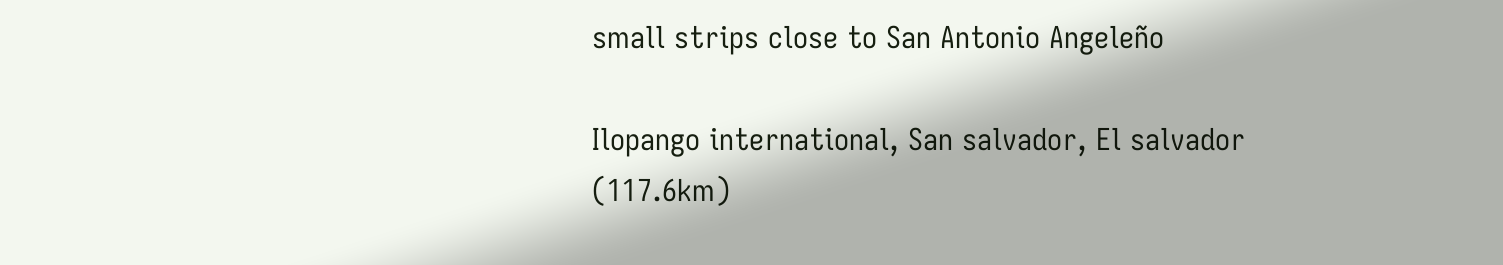small strips close to San Antonio Angeleño

Ilopango international, San salvador, El salvador (117.6km)